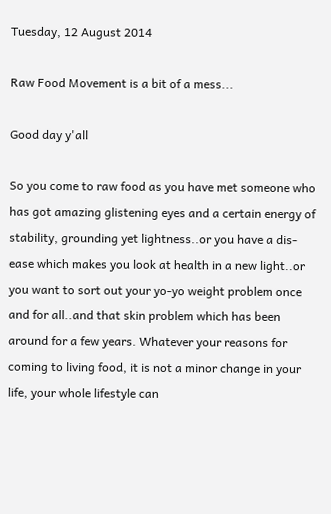Tuesday, 12 August 2014

Raw Food Movement is a bit of a mess...

Good day y'all

So you come to raw food as you have met someone who has got amazing glistening eyes and a certain energy of stability, grounding yet lightness..or you have a dis-ease which makes you look at health in a new light..or you want to sort out your yo-yo weight problem once and for all..and that skin problem which has been around for a few years. Whatever your reasons for coming to living food, it is not a minor change in your life, your whole lifestyle can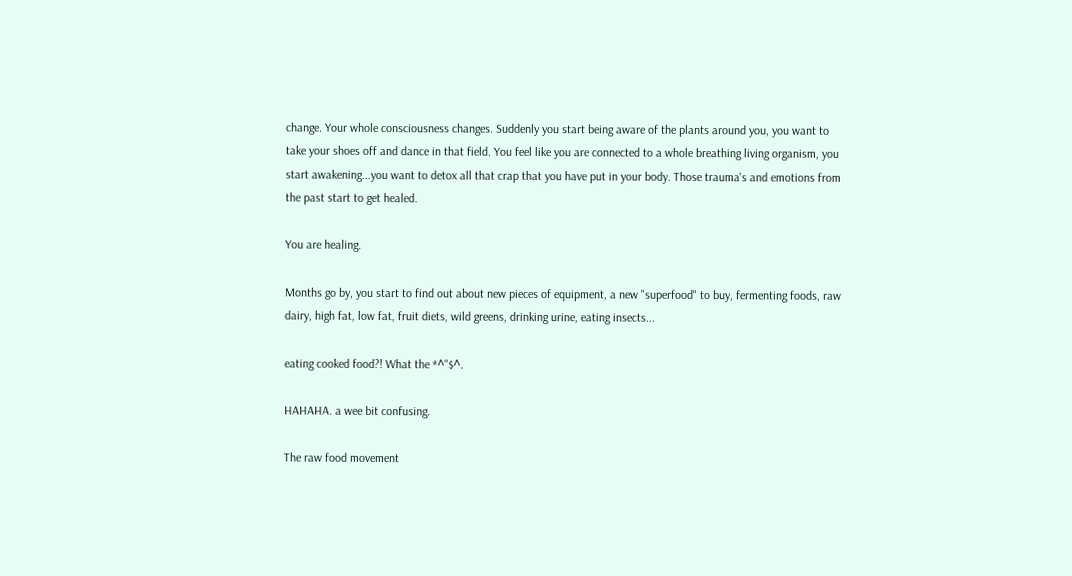change. Your whole consciousness changes. Suddenly you start being aware of the plants around you, you want to take your shoes off and dance in that field. You feel like you are connected to a whole breathing living organism, you start awakening...you want to detox all that crap that you have put in your body. Those trauma's and emotions from the past start to get healed.

You are healing.

Months go by, you start to find out about new pieces of equipment, a new "superfood" to buy, fermenting foods, raw dairy, high fat, low fat, fruit diets, wild greens, drinking urine, eating insects...

eating cooked food?! What the *^"$^.

HAHAHA. a wee bit confusing.

The raw food movement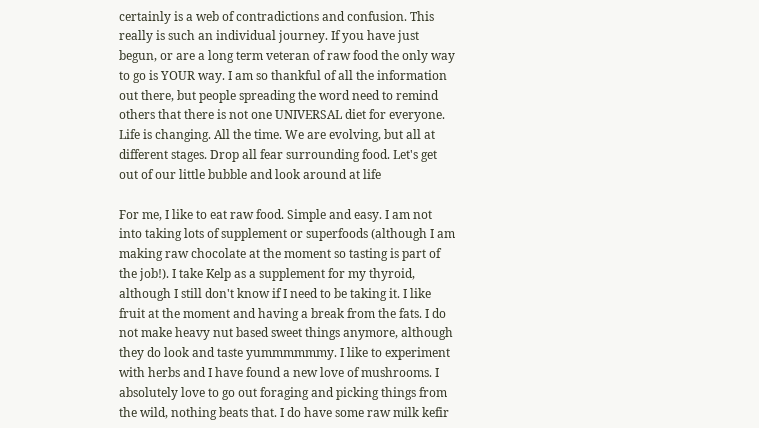certainly is a web of contradictions and confusion. This really is such an individual journey. If you have just begun, or are a long term veteran of raw food the only way to go is YOUR way. I am so thankful of all the information out there, but people spreading the word need to remind others that there is not one UNIVERSAL diet for everyone. Life is changing. All the time. We are evolving, but all at different stages. Drop all fear surrounding food. Let's get out of our little bubble and look around at life

For me, I like to eat raw food. Simple and easy. I am not into taking lots of supplement or superfoods (although I am making raw chocolate at the moment so tasting is part of the job!). I take Kelp as a supplement for my thyroid, although I still don't know if I need to be taking it. I like fruit at the moment and having a break from the fats. I do not make heavy nut based sweet things anymore, although they do look and taste yummmmmmy. I like to experiment with herbs and I have found a new love of mushrooms. I absolutely love to go out foraging and picking things from the wild, nothing beats that. I do have some raw milk kefir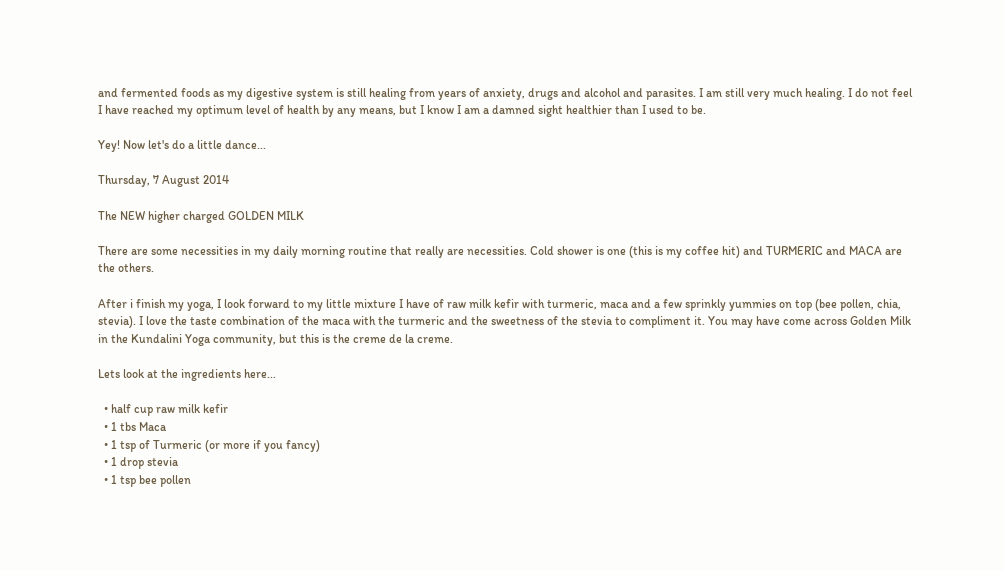and fermented foods as my digestive system is still healing from years of anxiety, drugs and alcohol and parasites. I am still very much healing. I do not feel I have reached my optimum level of health by any means, but I know I am a damned sight healthier than I used to be.

Yey! Now let's do a little dance...

Thursday, 7 August 2014

The NEW higher charged GOLDEN MILK

There are some necessities in my daily morning routine that really are necessities. Cold shower is one (this is my coffee hit) and TURMERIC and MACA are the others.

After i finish my yoga, I look forward to my little mixture I have of raw milk kefir with turmeric, maca and a few sprinkly yummies on top (bee pollen, chia, stevia). I love the taste combination of the maca with the turmeric and the sweetness of the stevia to compliment it. You may have come across Golden Milk in the Kundalini Yoga community, but this is the creme de la creme.

Lets look at the ingredients here...

  • half cup raw milk kefir
  • 1 tbs Maca
  • 1 tsp of Turmeric (or more if you fancy)
  • 1 drop stevia
  • 1 tsp bee pollen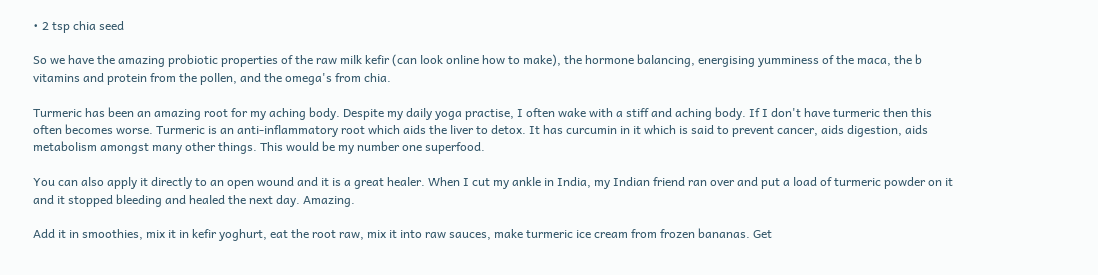• 2 tsp chia seed

So we have the amazing probiotic properties of the raw milk kefir (can look online how to make), the hormone balancing, energising yumminess of the maca, the b vitamins and protein from the pollen, and the omega's from chia.

Turmeric has been an amazing root for my aching body. Despite my daily yoga practise, I often wake with a stiff and aching body. If I don't have turmeric then this often becomes worse. Turmeric is an anti-inflammatory root which aids the liver to detox. It has curcumin in it which is said to prevent cancer, aids digestion, aids metabolism amongst many other things. This would be my number one superfood.

You can also apply it directly to an open wound and it is a great healer. When I cut my ankle in India, my Indian friend ran over and put a load of turmeric powder on it and it stopped bleeding and healed the next day. Amazing.

Add it in smoothies, mix it in kefir yoghurt, eat the root raw, mix it into raw sauces, make turmeric ice cream from frozen bananas. Get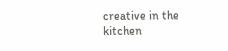creative in the kitchen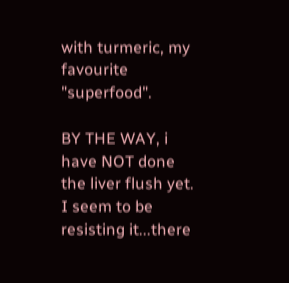with turmeric, my favourite "superfood".

BY THE WAY, i have NOT done the liver flush yet. I seem to be resisting it...there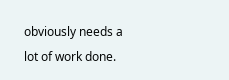obviously needs a lot of work done.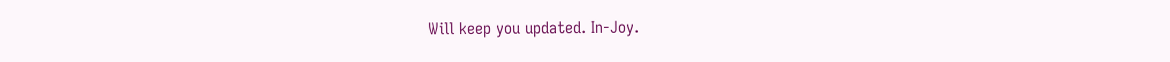Will keep you updated. In-Joy.